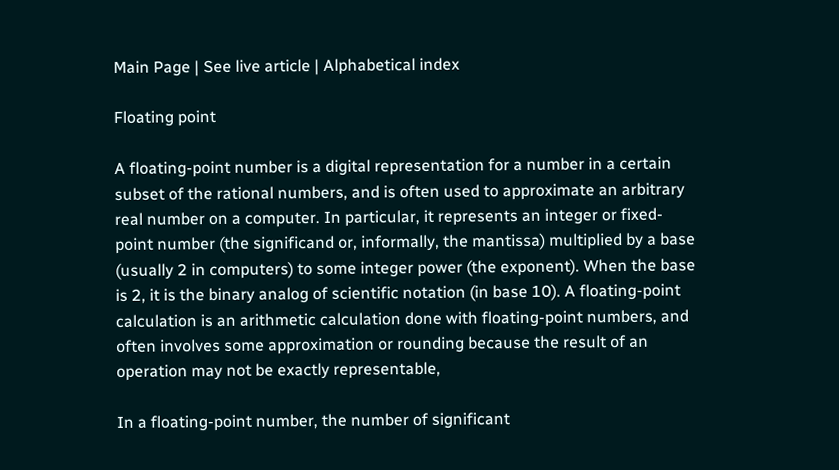Main Page | See live article | Alphabetical index

Floating point

A floating-point number is a digital representation for a number in a certain subset of the rational numbers, and is often used to approximate an arbitrary real number on a computer. In particular, it represents an integer or fixed-point number (the significand or, informally, the mantissa) multiplied by a base (usually 2 in computers) to some integer power (the exponent). When the base is 2, it is the binary analog of scientific notation (in base 10). A floating-point calculation is an arithmetic calculation done with floating-point numbers, and often involves some approximation or rounding because the result of an operation may not be exactly representable,

In a floating-point number, the number of significant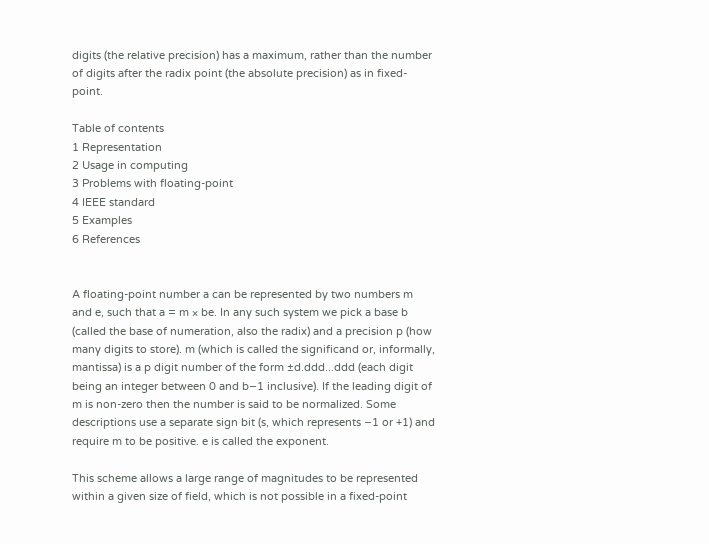digits (the relative precision) has a maximum, rather than the number of digits after the radix point (the absolute precision) as in fixed-point.

Table of contents
1 Representation
2 Usage in computing
3 Problems with floating-point
4 IEEE standard
5 Examples
6 References


A floating-point number a can be represented by two numbers m and e, such that a = m × be. In any such system we pick a base b (called the base of numeration, also the radix) and a precision p (how many digits to store). m (which is called the significand or, informally, mantissa) is a p digit number of the form ±d.ddd...ddd (each digit being an integer between 0 and b−1 inclusive). If the leading digit of m is non-zero then the number is said to be normalized. Some descriptions use a separate sign bit (s, which represents −1 or +1) and require m to be positive. e is called the exponent.

This scheme allows a large range of magnitudes to be represented within a given size of field, which is not possible in a fixed-point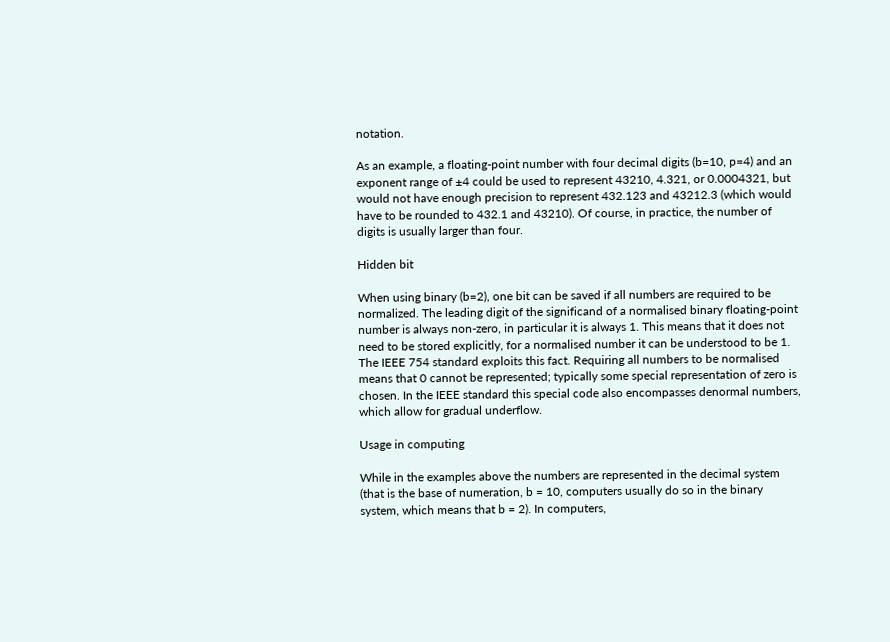notation.

As an example, a floating-point number with four decimal digits (b=10, p=4) and an exponent range of ±4 could be used to represent 43210, 4.321, or 0.0004321, but would not have enough precision to represent 432.123 and 43212.3 (which would have to be rounded to 432.1 and 43210). Of course, in practice, the number of digits is usually larger than four.

Hidden bit

When using binary (b=2), one bit can be saved if all numbers are required to be normalized. The leading digit of the significand of a normalised binary floating-point number is always non-zero, in particular it is always 1. This means that it does not need to be stored explicitly, for a normalised number it can be understood to be 1. The IEEE 754 standard exploits this fact. Requiring all numbers to be normalised means that 0 cannot be represented; typically some special representation of zero is chosen. In the IEEE standard this special code also encompasses denormal numbers, which allow for gradual underflow.

Usage in computing

While in the examples above the numbers are represented in the decimal system (that is the base of numeration, b = 10, computers usually do so in the binary system, which means that b = 2). In computers,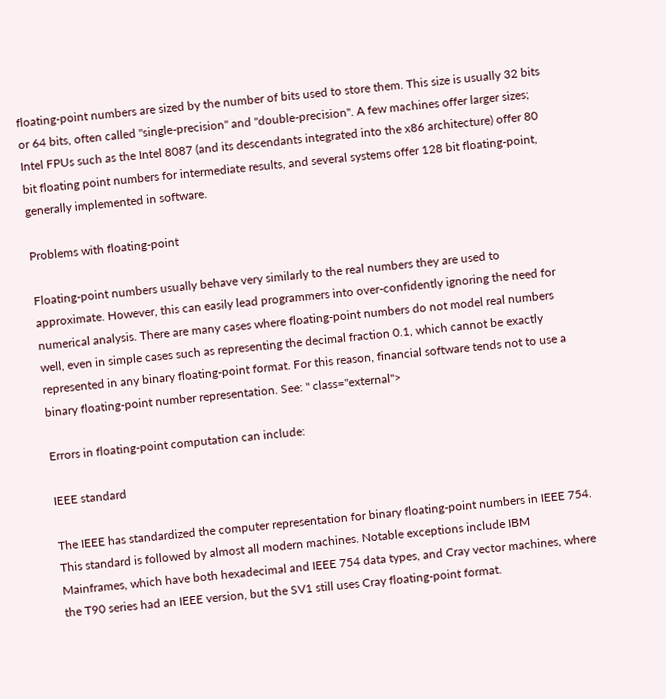floating-point numbers are sized by the number of bits used to store them. This size is usually 32 bits or 64 bits, often called "single-precision" and "double-precision". A few machines offer larger sizes; Intel FPUs such as the Intel 8087 (and its descendants integrated into the x86 architecture) offer 80 bit floating point numbers for intermediate results, and several systems offer 128 bit floating-point, generally implemented in software.

Problems with floating-point

Floating-point numbers usually behave very similarly to the real numbers they are used to approximate. However, this can easily lead programmers into over-confidently ignoring the need for numerical analysis. There are many cases where floating-point numbers do not model real numbers well, even in simple cases such as representing the decimal fraction 0.1, which cannot be exactly represented in any binary floating-point format. For this reason, financial software tends not to use a binary floating-point number representation. See: " class="external">

Errors in floating-point computation can include:

IEEE standard

The IEEE has standardized the computer representation for binary floating-point numbers in IEEE 754. This standard is followed by almost all modern machines. Notable exceptions include IBM Mainframes, which have both hexadecimal and IEEE 754 data types, and Cray vector machines, where the T90 series had an IEEE version, but the SV1 still uses Cray floating-point format.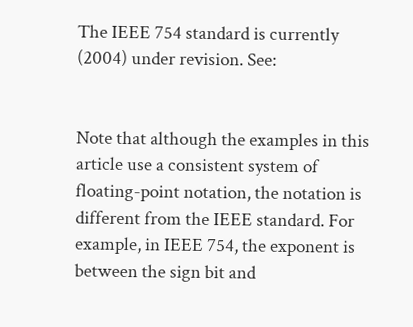The IEEE 754 standard is currently (2004) under revision. See:


Note that although the examples in this article use a consistent system of floating-point notation, the notation is different from the IEEE standard. For example, in IEEE 754, the exponent is between the sign bit and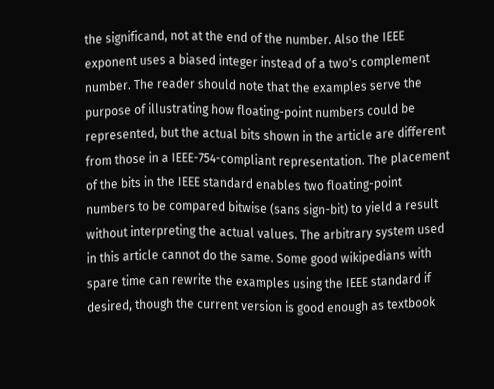the significand, not at the end of the number. Also the IEEE exponent uses a biased integer instead of a two's complement number. The reader should note that the examples serve the purpose of illustrating how floating-point numbers could be represented, but the actual bits shown in the article are different from those in a IEEE-754-compliant representation. The placement of the bits in the IEEE standard enables two floating-point numbers to be compared bitwise (sans sign-bit) to yield a result without interpreting the actual values. The arbitrary system used in this article cannot do the same. Some good wikipedians with spare time can rewrite the examples using the IEEE standard if desired, though the current version is good enough as textbook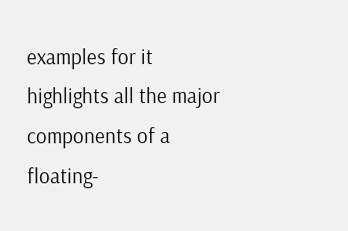examples for it highlights all the major components of a floating-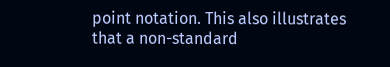point notation. This also illustrates that a non-standard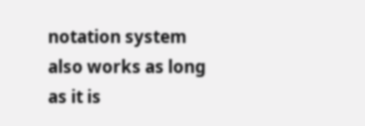notation system also works as long as it is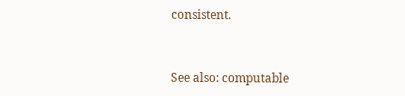consistent.


See also: computable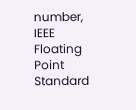number, IEEE Floating Point Standard